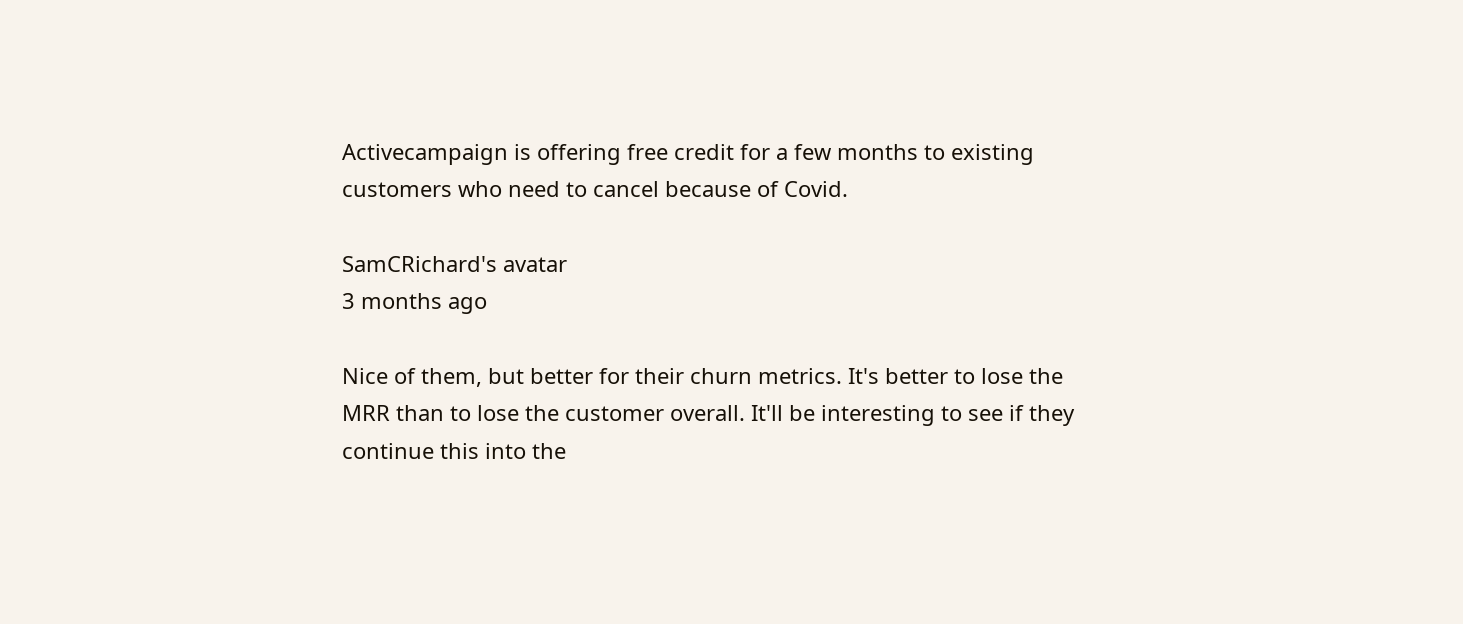Activecampaign is offering free credit for a few months to existing customers who need to cancel because of Covid.

SamCRichard's avatar
3 months ago

Nice of them, but better for their churn metrics. It's better to lose the MRR than to lose the customer overall. It'll be interesting to see if they continue this into the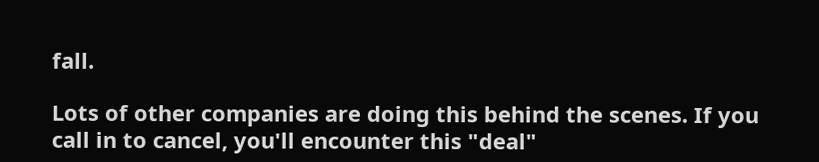fall.

Lots of other companies are doing this behind the scenes. If you call in to cancel, you'll encounter this "deal"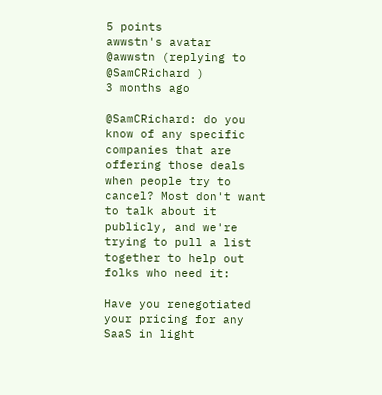5 points
awwstn's avatar
@awwstn (replying to @SamCRichard )
3 months ago

@SamCRichard: do you know of any specific companies that are offering those deals when people try to cancel? Most don't want to talk about it publicly, and we're trying to pull a list together to help out folks who need it:

Have you renegotiated your pricing for any SaaS in light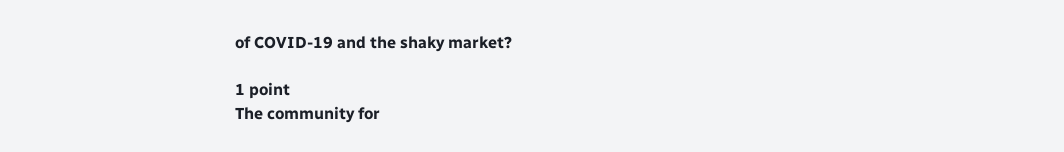of COVID-19 and the shaky market?

1 point
The community for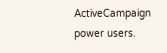ActiveCampaign  power users.